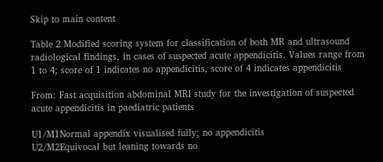Skip to main content

Table 2 Modified scoring system for classification of both MR and ultrasound radiological findings, in cases of suspected acute appendicitis. Values range from 1 to 4; score of 1 indicates no appendicitis, score of 4 indicates appendicitis

From: Fast acquisition abdominal MRI study for the investigation of suspected acute appendicitis in paediatric patients

U1/M1Normal appendix visualised fully; no appendicitis
U2/M2Equivocal but leaning towards no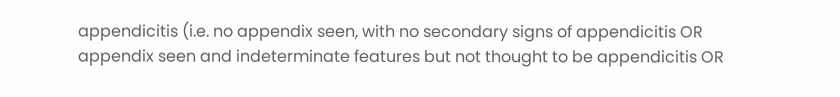appendicitis (i.e. no appendix seen, with no secondary signs of appendicitis OR appendix seen and indeterminate features but not thought to be appendicitis OR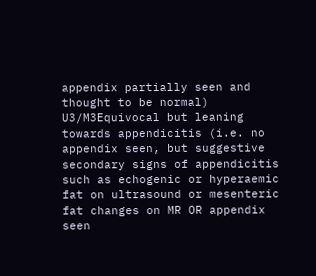appendix partially seen and thought to be normal)
U3/M3Equivocal but leaning towards appendicitis (i.e. no appendix seen, but suggestive secondary signs of appendicitis such as echogenic or hyperaemic fat on ultrasound or mesenteric fat changes on MR OR appendix seen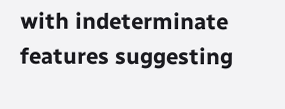with indeterminate features suggesting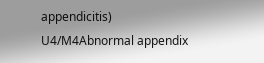appendicitis)
U4/M4Abnormal appendix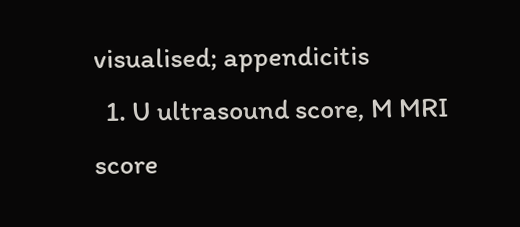visualised; appendicitis
  1. U ultrasound score, M MRI score